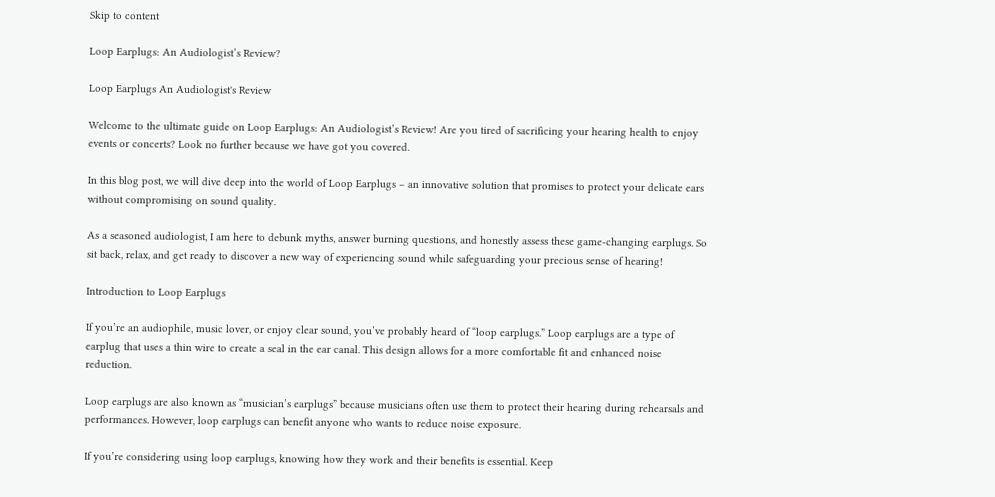Skip to content

Loop Earplugs: An Audiologist’s Review?

Loop Earplugs An Audiologist's Review

Welcome to the ultimate guide on Loop Earplugs: An Audiologist’s Review! Are you tired of sacrificing your hearing health to enjoy events or concerts? Look no further because we have got you covered.

In this blog post, we will dive deep into the world of Loop Earplugs – an innovative solution that promises to protect your delicate ears without compromising on sound quality.

As a seasoned audiologist, I am here to debunk myths, answer burning questions, and honestly assess these game-changing earplugs. So sit back, relax, and get ready to discover a new way of experiencing sound while safeguarding your precious sense of hearing!

Introduction to Loop Earplugs

If you’re an audiophile, music lover, or enjoy clear sound, you’ve probably heard of “loop earplugs.” Loop earplugs are a type of earplug that uses a thin wire to create a seal in the ear canal. This design allows for a more comfortable fit and enhanced noise reduction.

Loop earplugs are also known as “musician’s earplugs” because musicians often use them to protect their hearing during rehearsals and performances. However, loop earplugs can benefit anyone who wants to reduce noise exposure.

If you’re considering using loop earplugs, knowing how they work and their benefits is essential. Keep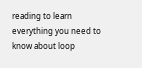reading to learn everything you need to know about loop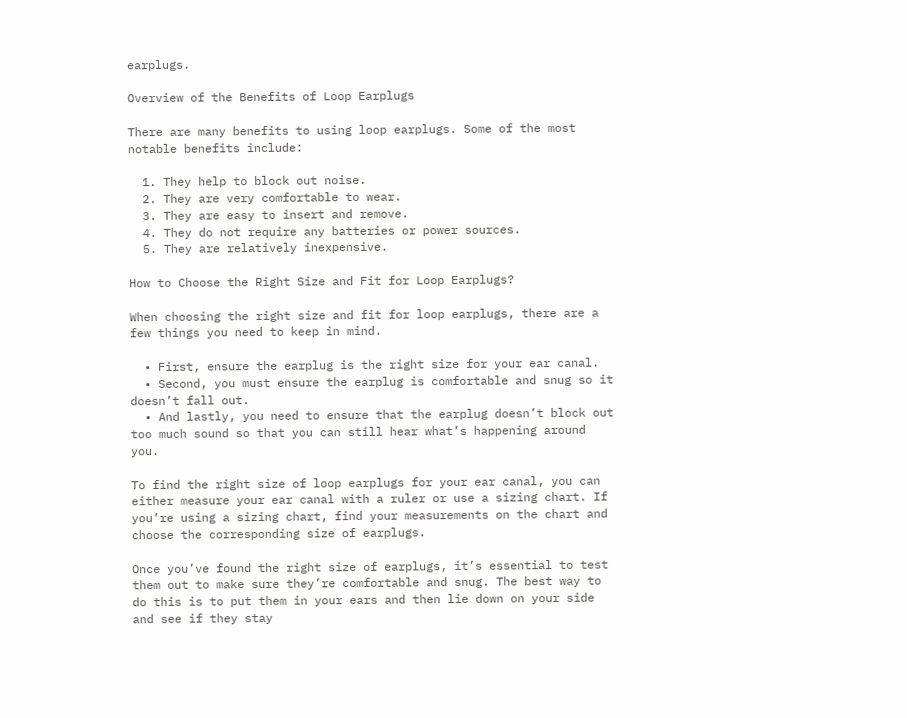earplugs.

Overview of the Benefits of Loop Earplugs

There are many benefits to using loop earplugs. Some of the most notable benefits include:

  1. They help to block out noise.
  2. They are very comfortable to wear.
  3. They are easy to insert and remove.
  4. They do not require any batteries or power sources.
  5. They are relatively inexpensive.

How to Choose the Right Size and Fit for Loop Earplugs?

When choosing the right size and fit for loop earplugs, there are a few things you need to keep in mind.

  • First, ensure the earplug is the right size for your ear canal.
  • Second, you must ensure the earplug is comfortable and snug so it doesn’t fall out.
  • And lastly, you need to ensure that the earplug doesn’t block out too much sound so that you can still hear what’s happening around you.

To find the right size of loop earplugs for your ear canal, you can either measure your ear canal with a ruler or use a sizing chart. If you’re using a sizing chart, find your measurements on the chart and choose the corresponding size of earplugs.

Once you’ve found the right size of earplugs, it’s essential to test them out to make sure they’re comfortable and snug. The best way to do this is to put them in your ears and then lie down on your side and see if they stay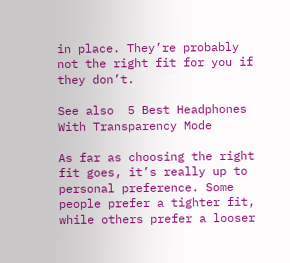in place. They’re probably not the right fit for you if they don’t.

See also  5 Best Headphones With Transparency Mode

As far as choosing the right fit goes, it’s really up to personal preference. Some people prefer a tighter fit, while others prefer a looser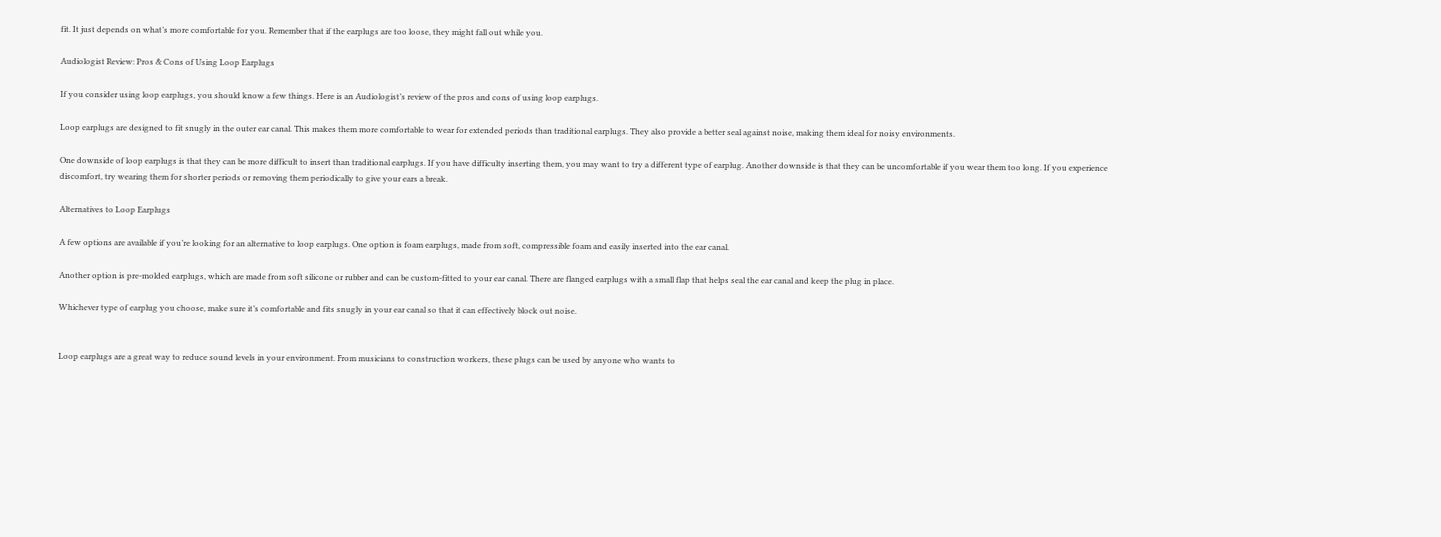fit. It just depends on what’s more comfortable for you. Remember that if the earplugs are too loose, they might fall out while you.

Audiologist Review: Pros & Cons of Using Loop Earplugs

If you consider using loop earplugs, you should know a few things. Here is an Audiologist’s review of the pros and cons of using loop earplugs.

Loop earplugs are designed to fit snugly in the outer ear canal. This makes them more comfortable to wear for extended periods than traditional earplugs. They also provide a better seal against noise, making them ideal for noisy environments.

One downside of loop earplugs is that they can be more difficult to insert than traditional earplugs. If you have difficulty inserting them, you may want to try a different type of earplug. Another downside is that they can be uncomfortable if you wear them too long. If you experience discomfort, try wearing them for shorter periods or removing them periodically to give your ears a break.

Alternatives to Loop Earplugs

A few options are available if you’re looking for an alternative to loop earplugs. One option is foam earplugs, made from soft, compressible foam and easily inserted into the ear canal.

Another option is pre-molded earplugs, which are made from soft silicone or rubber and can be custom-fitted to your ear canal. There are flanged earplugs with a small flap that helps seal the ear canal and keep the plug in place.

Whichever type of earplug you choose, make sure it’s comfortable and fits snugly in your ear canal so that it can effectively block out noise.


Loop earplugs are a great way to reduce sound levels in your environment. From musicians to construction workers, these plugs can be used by anyone who wants to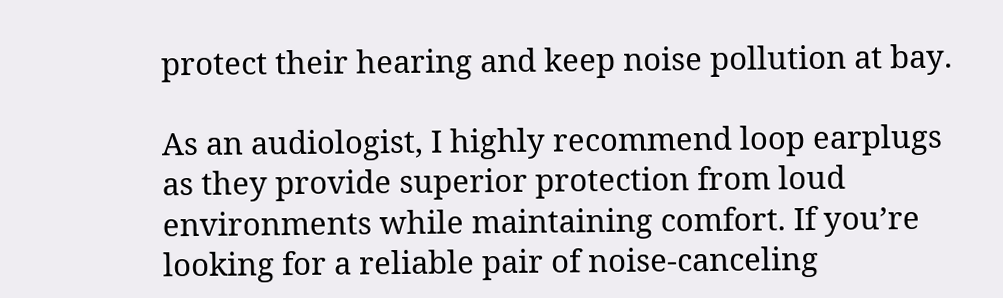protect their hearing and keep noise pollution at bay.

As an audiologist, I highly recommend loop earplugs as they provide superior protection from loud environments while maintaining comfort. If you’re looking for a reliable pair of noise-canceling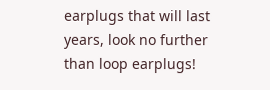earplugs that will last years, look no further than loop earplugs!